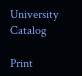University Catalog

Print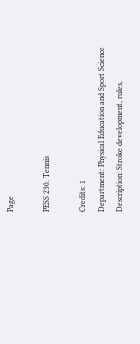Page

PESS 230. Tennis

Credits: 1
Department: Physical Education and Sport Science
Description: Stroke development, rules,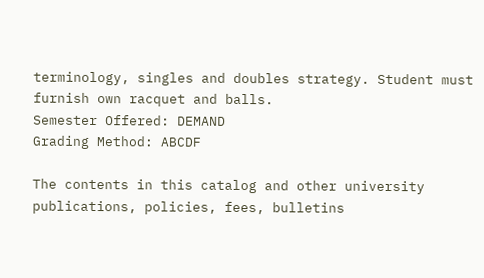terminology, singles and doubles strategy. Student must furnish own racquet and balls.
Semester Offered: DEMAND
Grading Method: ABCDF

The contents in this catalog and other university publications, policies, fees, bulletins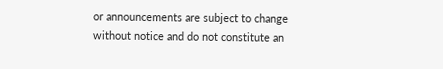or announcements are subject to change without notice and do not constitute an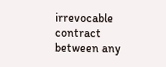irrevocable contract between any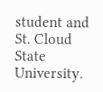student and St. Cloud State University.